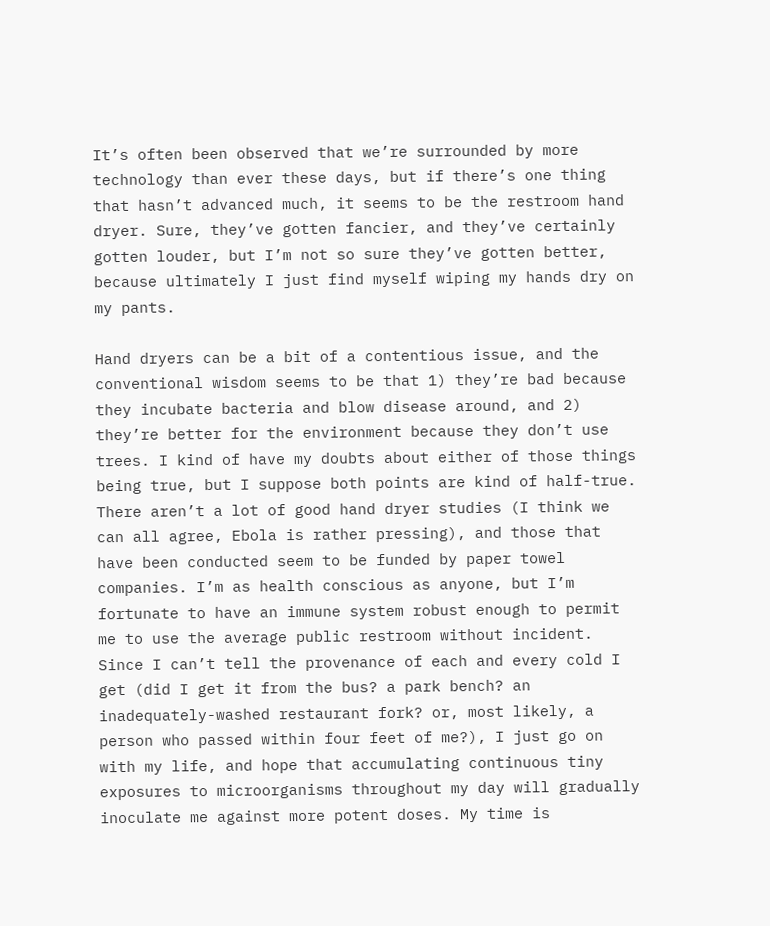It’s often been observed that we’re surrounded by more technology than ever these days, but if there’s one thing that hasn’t advanced much, it seems to be the restroom hand dryer. Sure, they’ve gotten fancier, and they’ve certainly gotten louder, but I’m not so sure they’ve gotten better, because ultimately I just find myself wiping my hands dry on my pants.

Hand dryers can be a bit of a contentious issue, and the conventional wisdom seems to be that 1) they’re bad because they incubate bacteria and blow disease around, and 2) they’re better for the environment because they don’t use trees. I kind of have my doubts about either of those things being true, but I suppose both points are kind of half-true. There aren’t a lot of good hand dryer studies (I think we can all agree, Ebola is rather pressing), and those that have been conducted seem to be funded by paper towel companies. I’m as health conscious as anyone, but I’m fortunate to have an immune system robust enough to permit me to use the average public restroom without incident. Since I can’t tell the provenance of each and every cold I get (did I get it from the bus? a park bench? an inadequately-washed restaurant fork? or, most likely, a person who passed within four feet of me?), I just go on with my life, and hope that accumulating continuous tiny exposures to microorganisms throughout my day will gradually inoculate me against more potent doses. My time is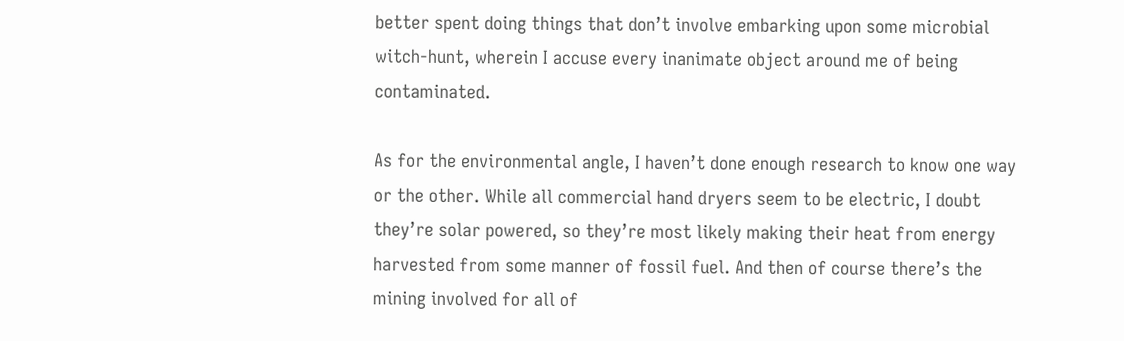better spent doing things that don’t involve embarking upon some microbial witch-hunt, wherein I accuse every inanimate object around me of being contaminated.

As for the environmental angle, I haven’t done enough research to know one way or the other. While all commercial hand dryers seem to be electric, I doubt they’re solar powered, so they’re most likely making their heat from energy harvested from some manner of fossil fuel. And then of course there’s the mining involved for all of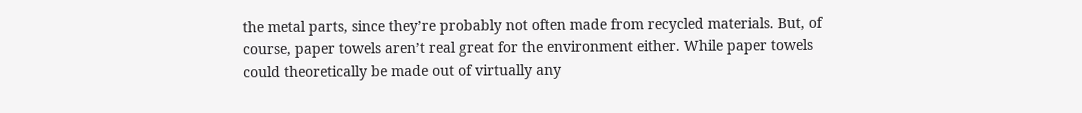the metal parts, since they’re probably not often made from recycled materials. But, of course, paper towels aren’t real great for the environment either. While paper towels could theoretically be made out of virtually any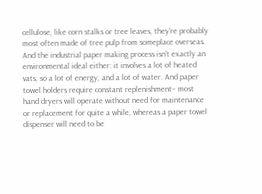cellulose, like corn stalks or tree leaves, they’re probably most often made of tree pulp from someplace overseas. And the industrial paper making process isn’t exactly an environmental ideal either: it involves a lot of heated vats, so a lot of energy, and a lot of water. And paper towel holders require constant replenishment– most hand dryers will operate without need for maintenance or replacement for quite a while, whereas a paper towel dispenser will need to be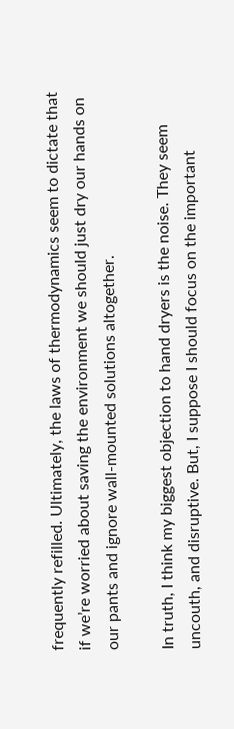frequently refilled. Ultimately, the laws of thermodynamics seem to dictate that if we’re worried about saving the environment we should just dry our hands on our pants and ignore wall-mounted solutions altogether.

In truth, I think my biggest objection to hand dryers is the noise. They seem uncouth, and disruptive. But, I suppose I should focus on the important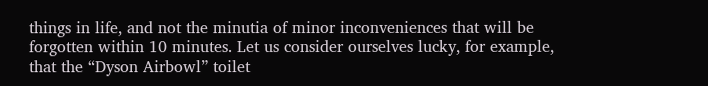things in life, and not the minutia of minor inconveniences that will be forgotten within 10 minutes. Let us consider ourselves lucky, for example, that the “Dyson Airbowl” toilet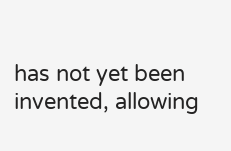has not yet been invented, allowing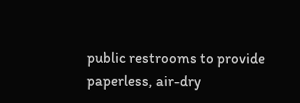public restrooms to provide paperless, air-dry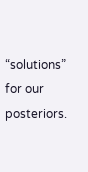“solutions” for our posteriors.